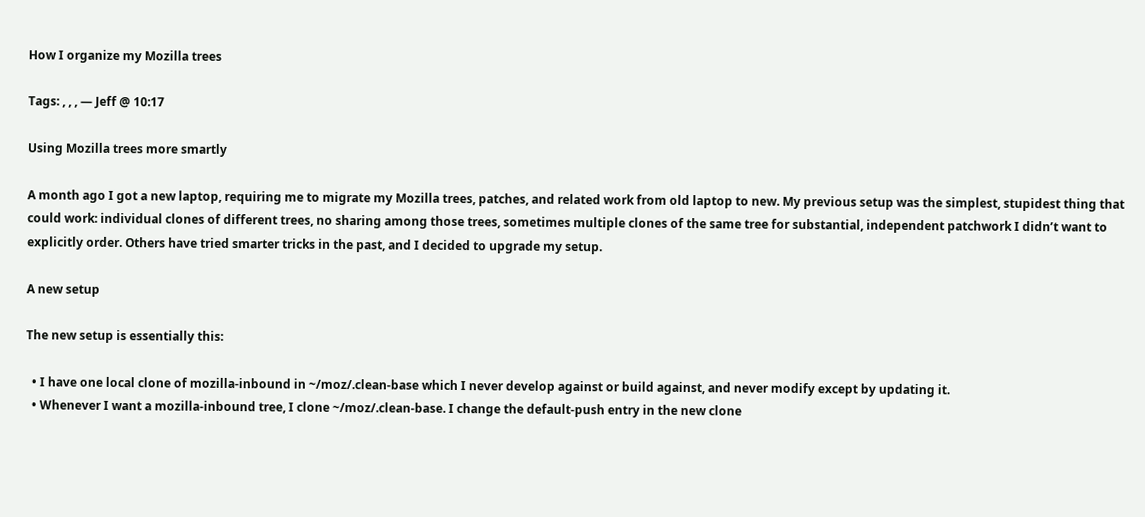How I organize my Mozilla trees

Tags: , , , — Jeff @ 10:17

Using Mozilla trees more smartly

A month ago I got a new laptop, requiring me to migrate my Mozilla trees, patches, and related work from old laptop to new. My previous setup was the simplest, stupidest thing that could work: individual clones of different trees, no sharing among those trees, sometimes multiple clones of the same tree for substantial, independent patchwork I didn’t want to explicitly order. Others have tried smarter tricks in the past, and I decided to upgrade my setup.

A new setup

The new setup is essentially this:

  • I have one local clone of mozilla-inbound in ~/moz/.clean-base which I never develop against or build against, and never modify except by updating it.
  • Whenever I want a mozilla-inbound tree, I clone ~/moz/.clean-base. I change the default-push entry in the new clone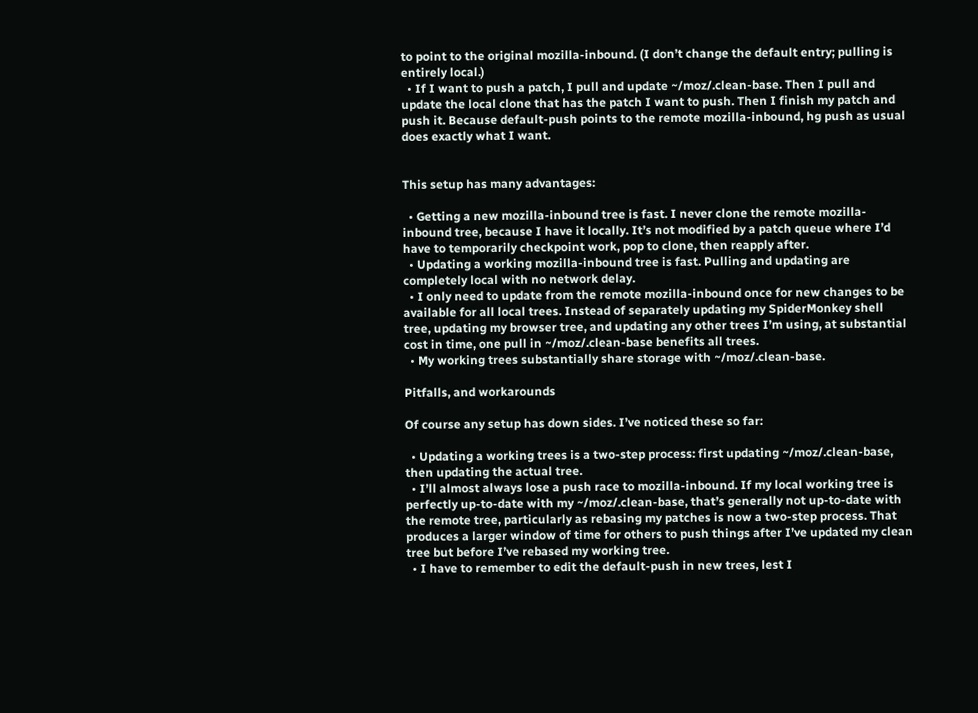to point to the original mozilla-inbound. (I don’t change the default entry; pulling is entirely local.)
  • If I want to push a patch, I pull and update ~/moz/.clean-base. Then I pull and update the local clone that has the patch I want to push. Then I finish my patch and push it. Because default-push points to the remote mozilla-inbound, hg push as usual does exactly what I want.


This setup has many advantages:

  • Getting a new mozilla-inbound tree is fast. I never clone the remote mozilla-inbound tree, because I have it locally. It’s not modified by a patch queue where I’d have to temporarily checkpoint work, pop to clone, then reapply after.
  • Updating a working mozilla-inbound tree is fast. Pulling and updating are completely local with no network delay.
  • I only need to update from the remote mozilla-inbound once for new changes to be available for all local trees. Instead of separately updating my SpiderMonkey shell tree, updating my browser tree, and updating any other trees I’m using, at substantial cost in time, one pull in ~/moz/.clean-base benefits all trees.
  • My working trees substantially share storage with ~/moz/.clean-base.

Pitfalls, and workarounds

Of course any setup has down sides. I’ve noticed these so far:

  • Updating a working trees is a two-step process: first updating ~/moz/.clean-base, then updating the actual tree.
  • I’ll almost always lose a push race to mozilla-inbound. If my local working tree is perfectly up-to-date with my ~/moz/.clean-base, that’s generally not up-to-date with the remote tree, particularly as rebasing my patches is now a two-step process. That produces a larger window of time for others to push things after I’ve updated my clean tree but before I’ve rebased my working tree.
  • I have to remember to edit the default-push in new trees, lest I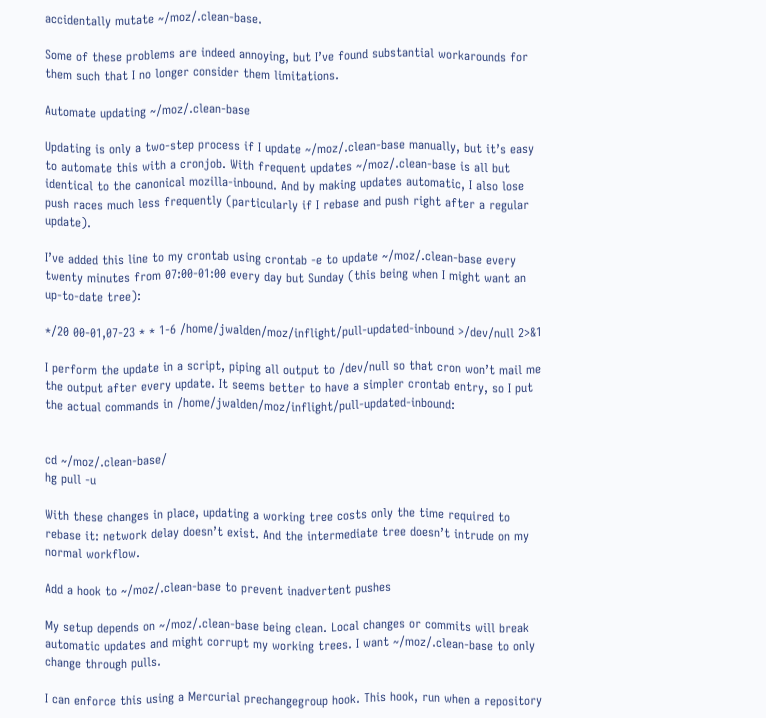accidentally mutate ~/moz/.clean-base.

Some of these problems are indeed annoying, but I’ve found substantial workarounds for them such that I no longer consider them limitations.

Automate updating ~/moz/.clean-base

Updating is only a two-step process if I update ~/moz/.clean-base manually, but it’s easy to automate this with a cronjob. With frequent updates ~/moz/.clean-base is all but identical to the canonical mozilla-inbound. And by making updates automatic, I also lose push races much less frequently (particularly if I rebase and push right after a regular update).

I’ve added this line to my crontab using crontab -e to update ~/moz/.clean-base every twenty minutes from 07:00-01:00 every day but Sunday (this being when I might want an up-to-date tree):

*/20 00-01,07-23 * * 1-6 /home/jwalden/moz/inflight/pull-updated-inbound >/dev/null 2>&1

I perform the update in a script, piping all output to /dev/null so that cron won’t mail me the output after every update. It seems better to have a simpler crontab entry, so I put the actual commands in /home/jwalden/moz/inflight/pull-updated-inbound:


cd ~/moz/.clean-base/
hg pull -u

With these changes in place, updating a working tree costs only the time required to rebase it: network delay doesn’t exist. And the intermediate tree doesn’t intrude on my normal workflow.

Add a hook to ~/moz/.clean-base to prevent inadvertent pushes

My setup depends on ~/moz/.clean-base being clean. Local changes or commits will break automatic updates and might corrupt my working trees. I want ~/moz/.clean-base to only change through pulls.

I can enforce this using a Mercurial prechangegroup hook. This hook, run when a repository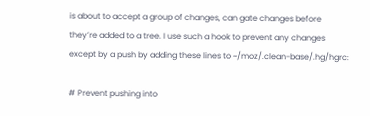is about to accept a group of changes, can gate changes before they’re added to a tree. I use such a hook to prevent any changes except by a push by adding these lines to ~/moz/.clean-base/.hg/hgrc:

# Prevent pushing into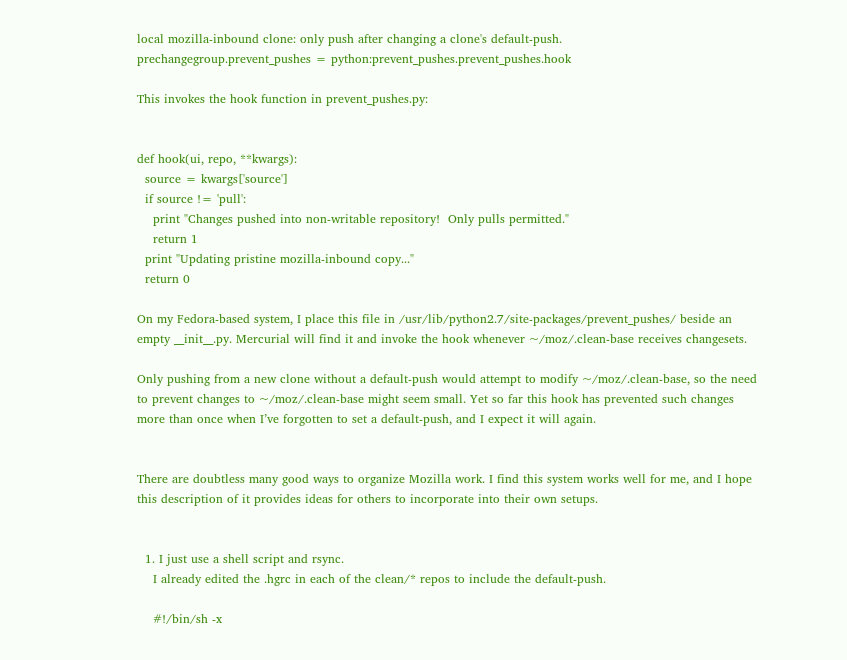local mozilla-inbound clone: only push after changing a clone's default-push.
prechangegroup.prevent_pushes = python:prevent_pushes.prevent_pushes.hook

This invokes the hook function in prevent_pushes.py:


def hook(ui, repo, **kwargs):
  source = kwargs['source']
  if source != 'pull':
    print "Changes pushed into non-writable repository!  Only pulls permitted."
    return 1
  print "Updating pristine mozilla-inbound copy..."
  return 0

On my Fedora-based system, I place this file in /usr/lib/python2.7/site-packages/prevent_pushes/ beside an empty __init__.py. Mercurial will find it and invoke the hook whenever ~/moz/.clean-base receives changesets.

Only pushing from a new clone without a default-push would attempt to modify ~/moz/.clean-base, so the need to prevent changes to ~/moz/.clean-base might seem small. Yet so far this hook has prevented such changes more than once when I’ve forgotten to set a default-push, and I expect it will again.


There are doubtless many good ways to organize Mozilla work. I find this system works well for me, and I hope this description of it provides ideas for others to incorporate into their own setups.


  1. I just use a shell script and rsync.
    I already edited the .hgrc in each of the clean/* repos to include the default-push.

    #!/bin/sh -x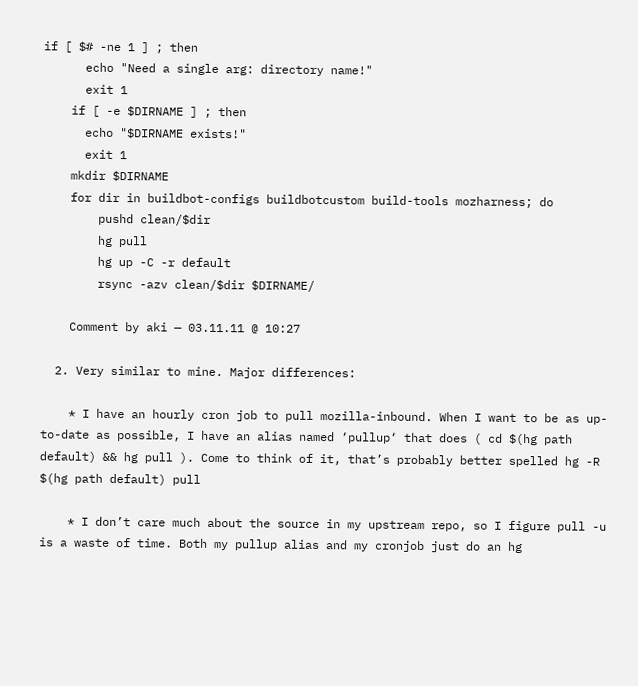if [ $# -ne 1 ] ; then
      echo "Need a single arg: directory name!"
      exit 1
    if [ -e $DIRNAME ] ; then
      echo "$DIRNAME exists!"
      exit 1
    mkdir $DIRNAME
    for dir in buildbot-configs buildbotcustom build-tools mozharness; do
        pushd clean/$dir
        hg pull
        hg up -C -r default
        rsync -azv clean/$dir $DIRNAME/

    Comment by aki — 03.11.11 @ 10:27

  2. Very similar to mine. Major differences:

    * I have an hourly cron job to pull mozilla-inbound. When I want to be as up-to-date as possible, I have an alias named ‘pullup‘ that does ( cd $(hg path default) && hg pull ). Come to think of it, that’s probably better spelled hg -R $(hg path default) pull

    * I don’t care much about the source in my upstream repo, so I figure pull -u is a waste of time. Both my pullup alias and my cronjob just do an hg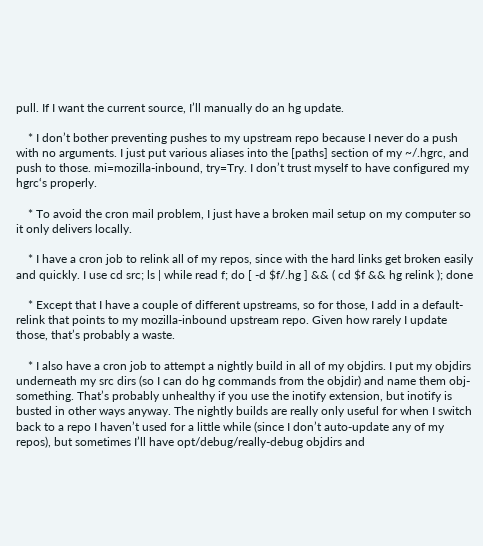pull. If I want the current source, I’ll manually do an hg update.

    * I don’t bother preventing pushes to my upstream repo because I never do a push with no arguments. I just put various aliases into the [paths] section of my ~/.hgrc, and push to those. mi=mozilla-inbound, try=Try. I don’t trust myself to have configured my hgrc‘s properly.

    * To avoid the cron mail problem, I just have a broken mail setup on my computer so it only delivers locally.

    * I have a cron job to relink all of my repos, since with the hard links get broken easily and quickly. I use cd src; ls | while read f; do [ -d $f/.hg ] && ( cd $f && hg relink ); done

    * Except that I have a couple of different upstreams, so for those, I add in a default-relink that points to my mozilla-inbound upstream repo. Given how rarely I update those, that’s probably a waste.

    * I also have a cron job to attempt a nightly build in all of my objdirs. I put my objdirs underneath my src dirs (so I can do hg commands from the objdir) and name them obj-something. That’s probably unhealthy if you use the inotify extension, but inotify is busted in other ways anyway. The nightly builds are really only useful for when I switch back to a repo I haven’t used for a little while (since I don’t auto-update any of my repos), but sometimes I’ll have opt/debug/really-debug objdirs and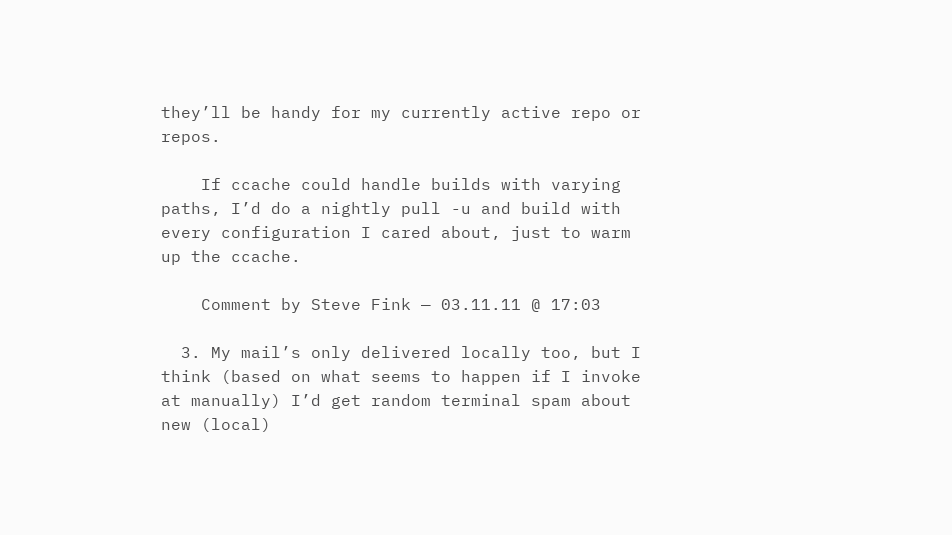they’ll be handy for my currently active repo or repos.

    If ccache could handle builds with varying paths, I’d do a nightly pull -u and build with every configuration I cared about, just to warm up the ccache.

    Comment by Steve Fink — 03.11.11 @ 17:03

  3. My mail’s only delivered locally too, but I think (based on what seems to happen if I invoke at manually) I’d get random terminal spam about new (local)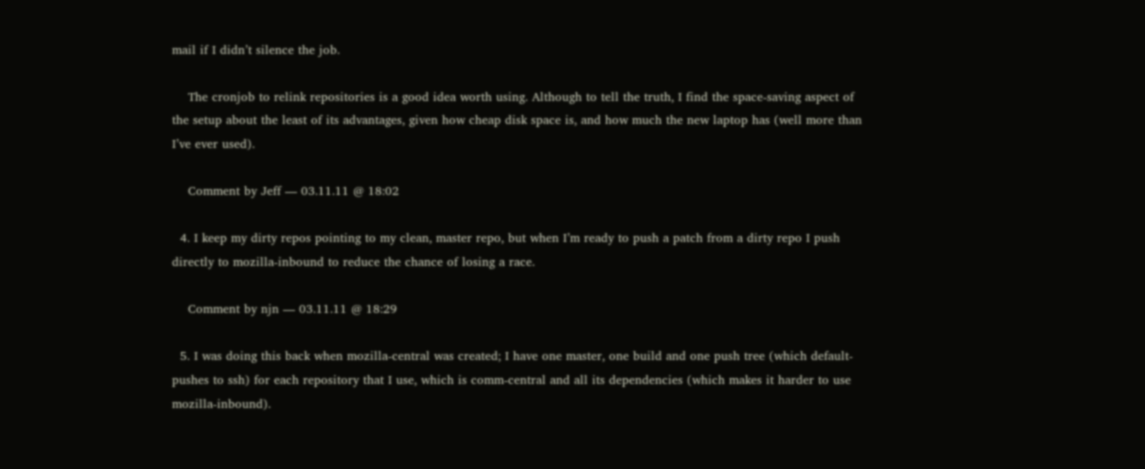mail if I didn’t silence the job.

    The cronjob to relink repositories is a good idea worth using. Although to tell the truth, I find the space-saving aspect of the setup about the least of its advantages, given how cheap disk space is, and how much the new laptop has (well more than I’ve ever used).

    Comment by Jeff — 03.11.11 @ 18:02

  4. I keep my dirty repos pointing to my clean, master repo, but when I’m ready to push a patch from a dirty repo I push directly to mozilla-inbound to reduce the chance of losing a race.

    Comment by njn — 03.11.11 @ 18:29

  5. I was doing this back when mozilla-central was created; I have one master, one build and one push tree (which default-pushes to ssh) for each repository that I use, which is comm-central and all its dependencies (which makes it harder to use mozilla-inbound).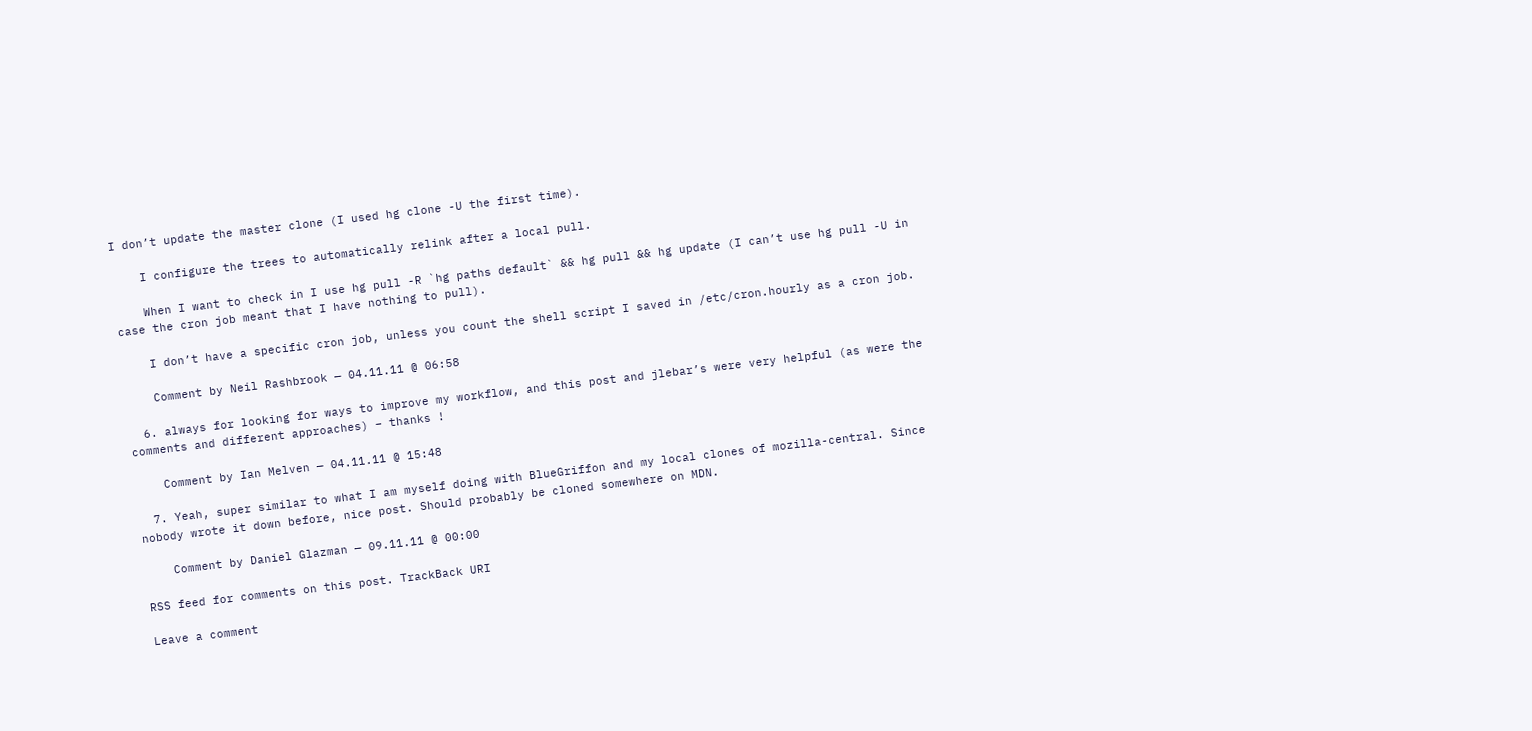I don’t update the master clone (I used hg clone -U the first time).

    I configure the trees to automatically relink after a local pull.

    When I want to check in I use hg pull -R `hg paths default` && hg pull && hg update (I can’t use hg pull -U in case the cron job meant that I have nothing to pull).

    I don’t have a specific cron job, unless you count the shell script I saved in /etc/cron.hourly as a cron job.

    Comment by Neil Rashbrook — 04.11.11 @ 06:58

  6. always for looking for ways to improve my workflow, and this post and jlebar’s were very helpful (as were the comments and different approaches) – thanks !

    Comment by Ian Melven — 04.11.11 @ 15:48

  7. Yeah, super similar to what I am myself doing with BlueGriffon and my local clones of mozilla-central. Since nobody wrote it down before, nice post. Should probably be cloned somewhere on MDN.

    Comment by Daniel Glazman — 09.11.11 @ 00:00

RSS feed for comments on this post. TrackBack URI

Leave a comment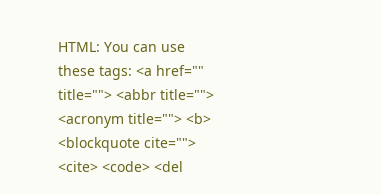HTML: You can use these tags: <a href="" title=""> <abbr title=""> <acronym title=""> <b> <blockquote cite=""> <cite> <code> <del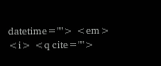datetime=""> <em> <i> <q cite="">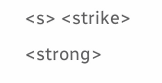<s> <strike> <strong>